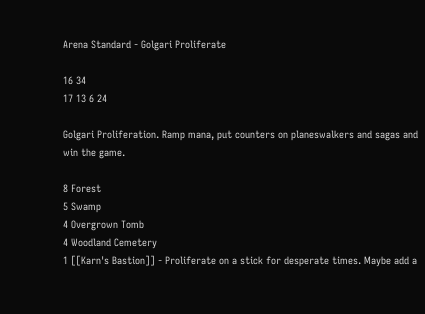Arena Standard - Golgari Proliferate

16 34
17 13 6 24

Golgari Proliferation. Ramp mana, put counters on planeswalkers and sagas and win the game.

8 Forest
5 Swamp
4 Overgrown Tomb
4 Woodland Cemetery
1 [[Karn's Bastion]] - Proliferate on a stick for desperate times. Maybe add a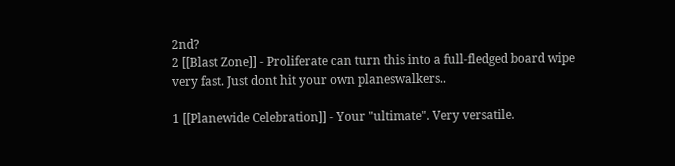2nd?
2 [[Blast Zone]] - Proliferate can turn this into a full-fledged board wipe very fast. Just dont hit your own planeswalkers..

1 [[Planewide Celebration]] - Your "ultimate". Very versatile.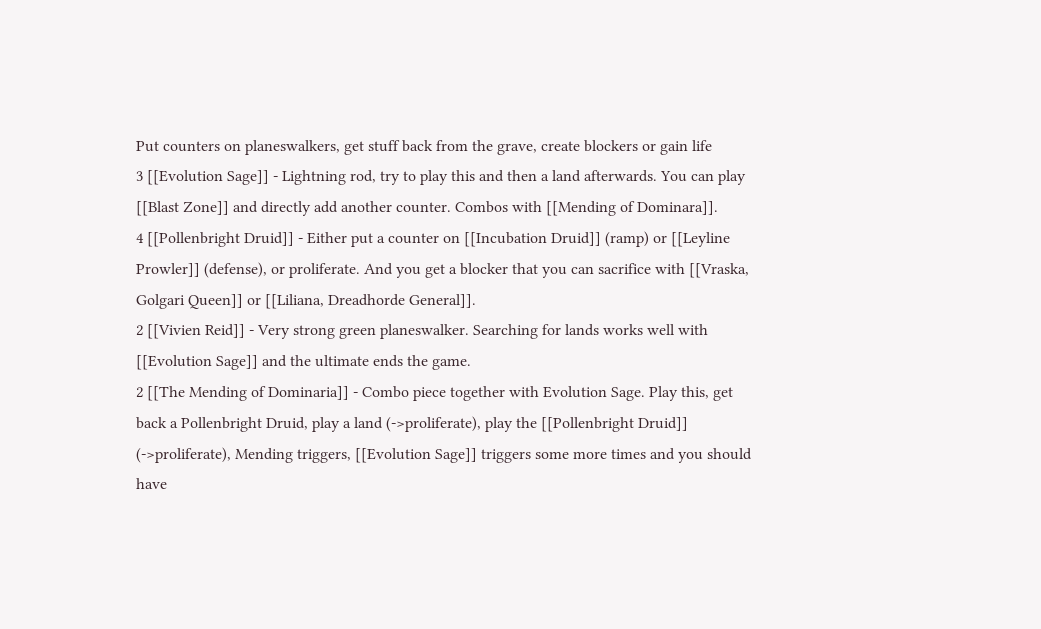Put counters on planeswalkers, get stuff back from the grave, create blockers or gain life
3 [[Evolution Sage]] - Lightning rod, try to play this and then a land afterwards. You can play [[Blast Zone]] and directly add another counter. Combos with [[Mending of Dominara]].
4 [[Pollenbright Druid]] - Either put a counter on [[Incubation Druid]] (ramp) or [[Leyline Prowler]] (defense), or proliferate. And you get a blocker that you can sacrifice with [[Vraska, Golgari Queen]] or [[Liliana, Dreadhorde General]].
2 [[Vivien Reid]] - Very strong green planeswalker. Searching for lands works well with [[Evolution Sage]] and the ultimate ends the game.
2 [[The Mending of Dominaria]] - Combo piece together with Evolution Sage. Play this, get back a Pollenbright Druid, play a land (->proliferate), play the [[Pollenbright Druid]] (->proliferate), Mending triggers, [[Evolution Sage]] triggers some more times and you should have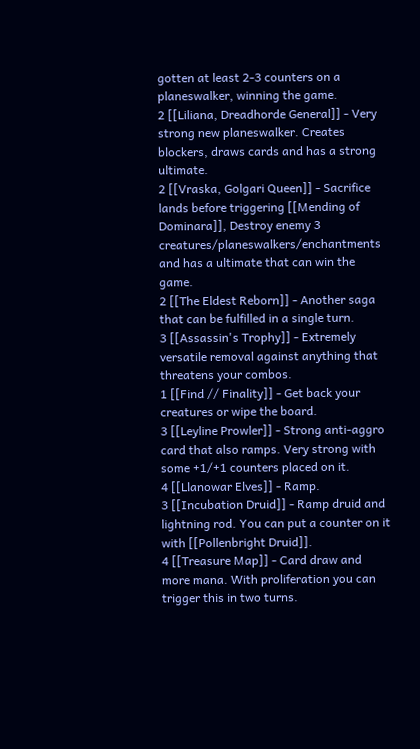gotten at least 2-3 counters on a planeswalker, winning the game.
2 [[Liliana, Dreadhorde General]] - Very strong new planeswalker. Creates blockers, draws cards and has a strong ultimate.
2 [[Vraska, Golgari Queen]] - Sacrifice lands before triggering [[Mending of Dominara]], Destroy enemy 3 creatures/planeswalkers/enchantments and has a ultimate that can win the game.
2 [[The Eldest Reborn]] - Another saga that can be fulfilled in a single turn.
3 [[Assassin's Trophy]] - Extremely versatile removal against anything that threatens your combos.
1 [[Find // Finality]] - Get back your creatures or wipe the board.
3 [[Leyline Prowler]] - Strong anti-aggro card that also ramps. Very strong with some +1/+1 counters placed on it.
4 [[Llanowar Elves]] - Ramp.
3 [[Incubation Druid]] - Ramp druid and lightning rod. You can put a counter on it with [[Pollenbright Druid]].
4 [[Treasure Map]] - Card draw and more mana. With proliferation you can trigger this in two turns.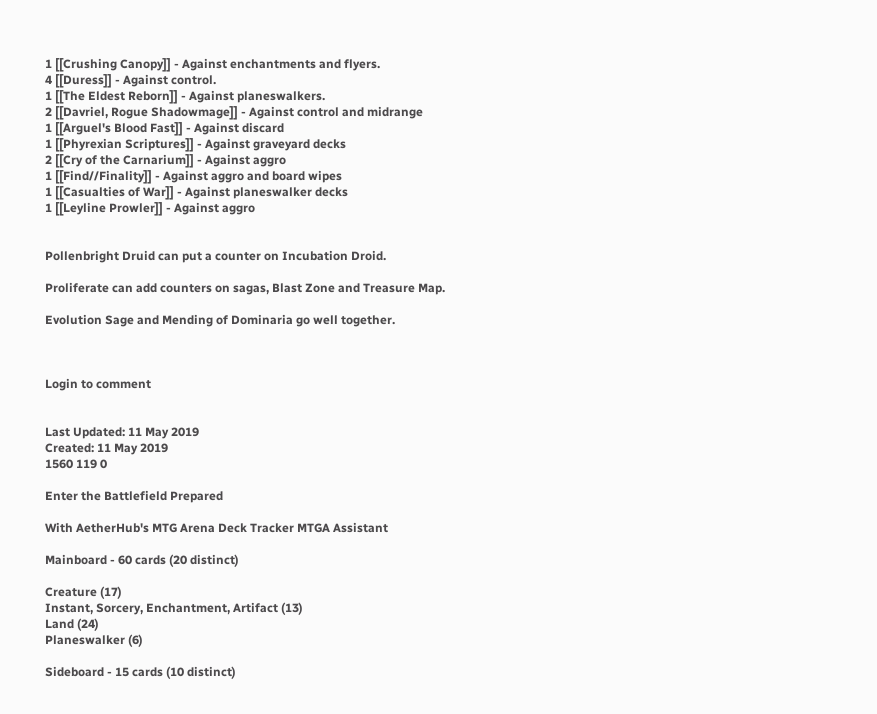1 [[Crushing Canopy]] - Against enchantments and flyers.
4 [[Duress]] - Against control.
1 [[The Eldest Reborn]] - Against planeswalkers.
2 [[Davriel, Rogue Shadowmage]] - Against control and midrange
1 [[Arguel's Blood Fast]] - Against discard
1 [[Phyrexian Scriptures]] - Against graveyard decks
2 [[Cry of the Carnarium]] - Against aggro
1 [[Find//Finality]] - Against aggro and board wipes
1 [[Casualties of War]] - Against planeswalker decks
1 [[Leyline Prowler]] - Against aggro


Pollenbright Druid can put a counter on Incubation Droid.

Proliferate can add counters on sagas, Blast Zone and Treasure Map.

Evolution Sage and Mending of Dominaria go well together.



Login to comment


Last Updated: 11 May 2019
Created: 11 May 2019
1560 119 0

Enter the Battlefield Prepared

With AetherHub's MTG Arena Deck Tracker MTGA Assistant

Mainboard - 60 cards (20 distinct)

Creature (17)
Instant, Sorcery, Enchantment, Artifact (13)
Land (24)
Planeswalker (6)

Sideboard - 15 cards (10 distinct)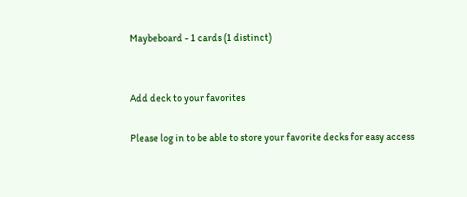Maybeboard - 1 cards (1 distinct)


Add deck to your favorites

Please log in to be able to store your favorite decks for easy access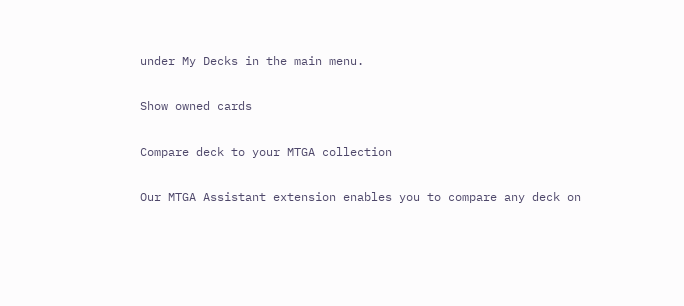under My Decks in the main menu.

Show owned cards

Compare deck to your MTGA collection

Our MTGA Assistant extension enables you to compare any deck on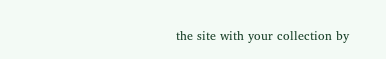the site with your collection by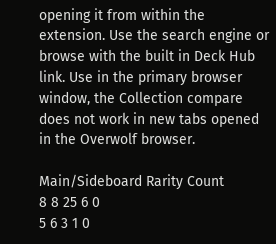opening it from within the extension. Use the search engine or browse with the built in Deck Hub link. Use in the primary browser window, the Collection compare does not work in new tabs opened in the Overwolf browser.

Main/Sideboard Rarity Count
8 8 25 6 0
5 6 3 1 0